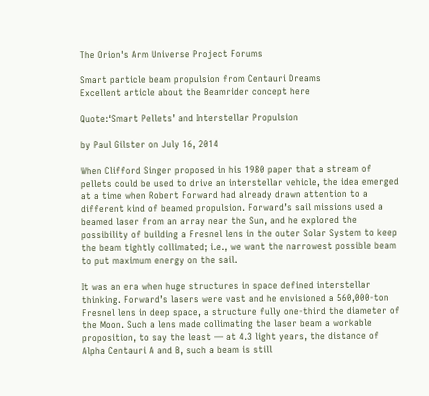The Orion's Arm Universe Project Forums

Smart particle beam propulsion from Centauri Dreams
Excellent article about the Beamrider concept here

Quote:‘Smart Pellets’ and Interstellar Propulsion

by Paul Gilster on July 16, 2014

When Clifford Singer proposed in his 1980 paper that a stream of pellets could be used to drive an interstellar vehicle, the idea emerged at a time when Robert Forward had already drawn attention to a different kind of beamed propulsion. Forward’s sail missions used a beamed laser from an array near the Sun, and he explored the possibility of building a Fresnel lens in the outer Solar System to keep the beam tightly collimated; i.e., we want the narrowest possible beam to put maximum energy on the sail.

It was an era when huge structures in space defined interstellar thinking. Forward’s lasers were vast and he envisioned a 560,000-ton Fresnel lens in deep space, a structure fully one-third the diameter of the Moon. Such a lens made collimating the laser beam a workable proposition, to say the least — at 4.3 light years, the distance of Alpha Centauri A and B, such a beam is still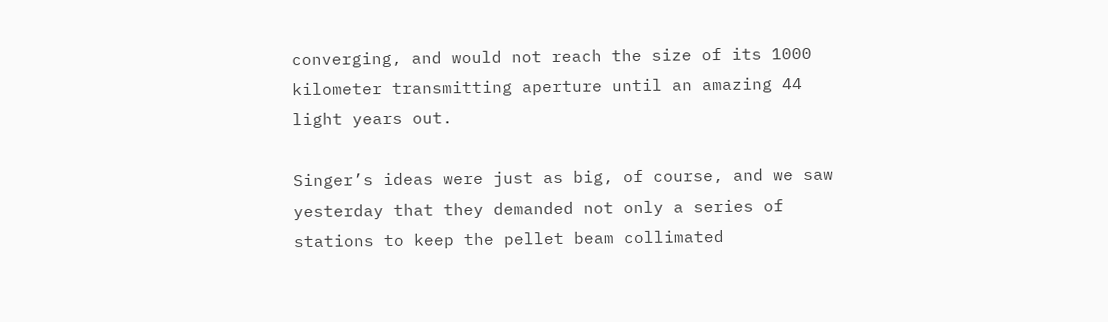converging, and would not reach the size of its 1000 kilometer transmitting aperture until an amazing 44 light years out.

Singer’s ideas were just as big, of course, and we saw yesterday that they demanded not only a series of stations to keep the pellet beam collimated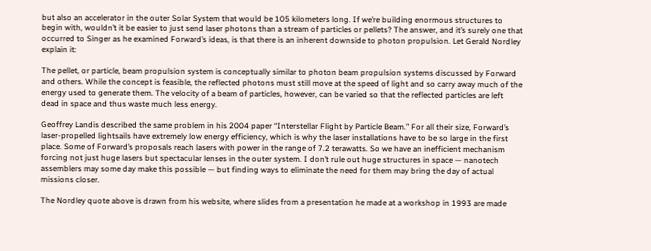but also an accelerator in the outer Solar System that would be 105 kilometers long. If we’re building enormous structures to begin with, wouldn’t it be easier to just send laser photons than a stream of particles or pellets? The answer, and it’s surely one that occurred to Singer as he examined Forward’s ideas, is that there is an inherent downside to photon propulsion. Let Gerald Nordley explain it:

The pellet, or particle, beam propulsion system is conceptually similar to photon beam propulsion systems discussed by Forward and others. While the concept is feasible, the reflected photons must still move at the speed of light and so carry away much of the energy used to generate them. The velocity of a beam of particles, however, can be varied so that the reflected particles are left dead in space and thus waste much less energy.

Geoffrey Landis described the same problem in his 2004 paper “Interstellar Flight by Particle Beam.” For all their size, Forward’s laser-propelled lightsails have extremely low energy efficiency, which is why the laser installations have to be so large in the first place. Some of Forward’s proposals reach lasers with power in the range of 7.2 terawatts. So we have an inefficient mechanism forcing not just huge lasers but spectacular lenses in the outer system. I don’t rule out huge structures in space — nanotech assemblers may some day make this possible — but finding ways to eliminate the need for them may bring the day of actual missions closer.

The Nordley quote above is drawn from his website, where slides from a presentation he made at a workshop in 1993 are made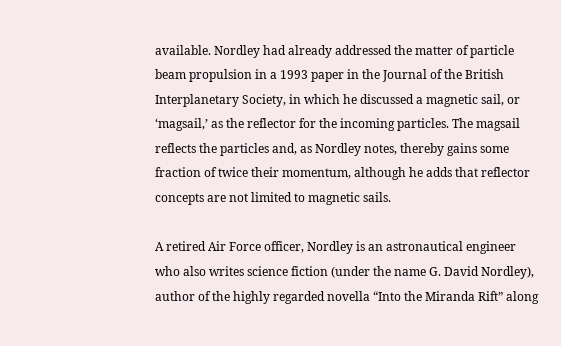available. Nordley had already addressed the matter of particle beam propulsion in a 1993 paper in the Journal of the British Interplanetary Society, in which he discussed a magnetic sail, or ‘magsail,’ as the reflector for the incoming particles. The magsail reflects the particles and, as Nordley notes, thereby gains some fraction of twice their momentum, although he adds that reflector concepts are not limited to magnetic sails.

A retired Air Force officer, Nordley is an astronautical engineer who also writes science fiction (under the name G. David Nordley), author of the highly regarded novella “Into the Miranda Rift” along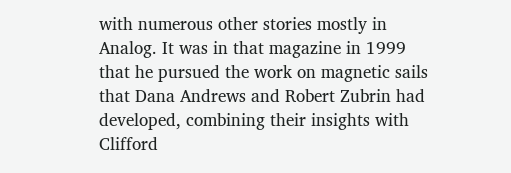with numerous other stories mostly in Analog. It was in that magazine in 1999 that he pursued the work on magnetic sails that Dana Andrews and Robert Zubrin had developed, combining their insights with Clifford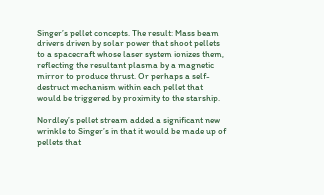Singer’s pellet concepts. The result: Mass beam drivers driven by solar power that shoot pellets to a spacecraft whose laser system ionizes them, reflecting the resultant plasma by a magnetic mirror to produce thrust. Or perhaps a self-destruct mechanism within each pellet that would be triggered by proximity to the starship.

Nordley’s pellet stream added a significant new wrinkle to Singer’s in that it would be made up of pellets that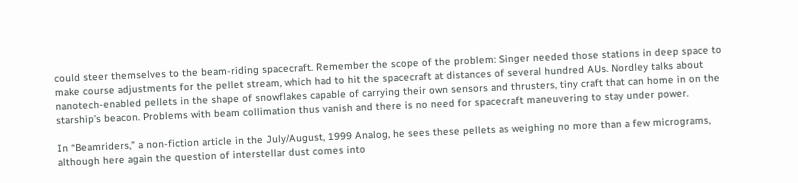could steer themselves to the beam-riding spacecraft. Remember the scope of the problem: Singer needed those stations in deep space to make course adjustments for the pellet stream, which had to hit the spacecraft at distances of several hundred AUs. Nordley talks about nanotech-enabled pellets in the shape of snowflakes capable of carrying their own sensors and thrusters, tiny craft that can home in on the starship’s beacon. Problems with beam collimation thus vanish and there is no need for spacecraft maneuvering to stay under power.

In “Beamriders,” a non-fiction article in the July/August, 1999 Analog, he sees these pellets as weighing no more than a few micrograms, although here again the question of interstellar dust comes into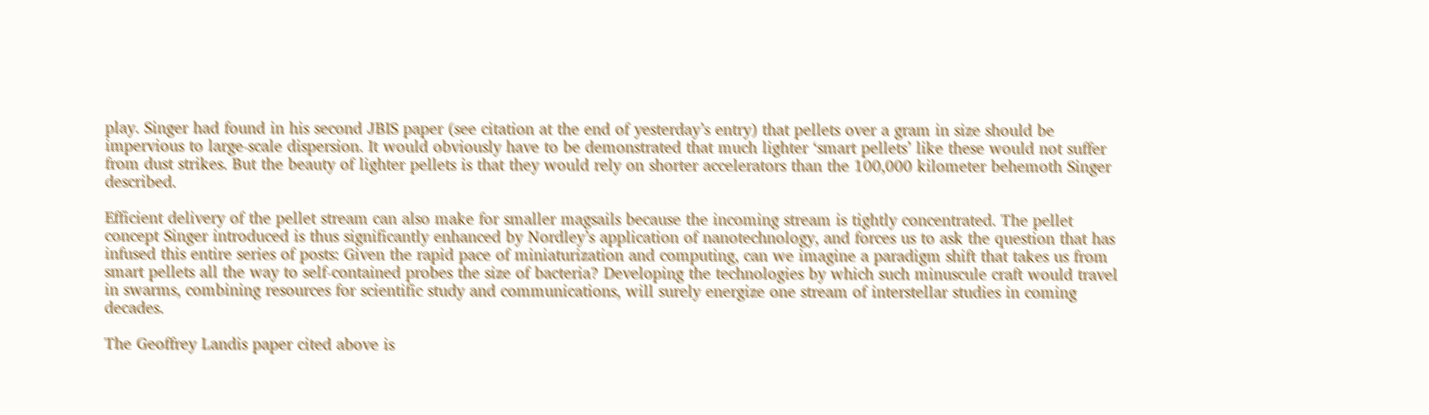play. Singer had found in his second JBIS paper (see citation at the end of yesterday’s entry) that pellets over a gram in size should be impervious to large-scale dispersion. It would obviously have to be demonstrated that much lighter ‘smart pellets’ like these would not suffer from dust strikes. But the beauty of lighter pellets is that they would rely on shorter accelerators than the 100,000 kilometer behemoth Singer described.

Efficient delivery of the pellet stream can also make for smaller magsails because the incoming stream is tightly concentrated. The pellet concept Singer introduced is thus significantly enhanced by Nordley’s application of nanotechnology, and forces us to ask the question that has infused this entire series of posts: Given the rapid pace of miniaturization and computing, can we imagine a paradigm shift that takes us from smart pellets all the way to self-contained probes the size of bacteria? Developing the technologies by which such minuscule craft would travel in swarms, combining resources for scientific study and communications, will surely energize one stream of interstellar studies in coming decades.

The Geoffrey Landis paper cited above is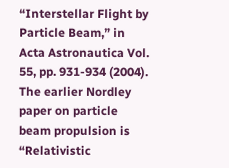“Interstellar Flight by Particle Beam,” in Acta Astronautica Vol. 55, pp. 931-934 (2004). The earlier Nordley paper on particle beam propulsion is “Relativistic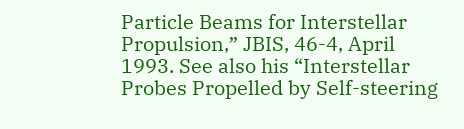Particle Beams for Interstellar Propulsion,” JBIS, 46-4, April 1993. See also his “Interstellar Probes Propelled by Self-steering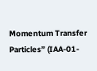Momentum Transfer Particles” (IAA-01-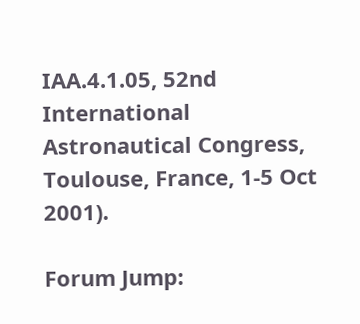IAA.4.1.05, 52nd International Astronautical Congress, Toulouse, France, 1-5 Oct 2001).

Forum Jump: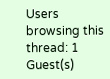Users browsing this thread: 1 Guest(s)